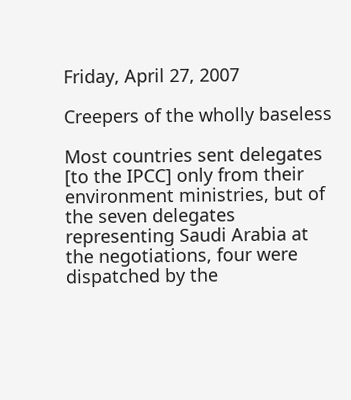Friday, April 27, 2007

Creepers of the wholly baseless

Most countries sent delegates [to the IPCC] only from their environment ministries, but of the seven delegates representing Saudi Arabia at the negotiations, four were dispatched by the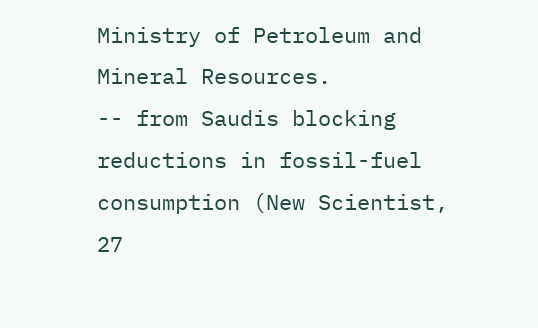Ministry of Petroleum and Mineral Resources.
-- from Saudis blocking reductions in fossil-fuel consumption (New Scientist, 27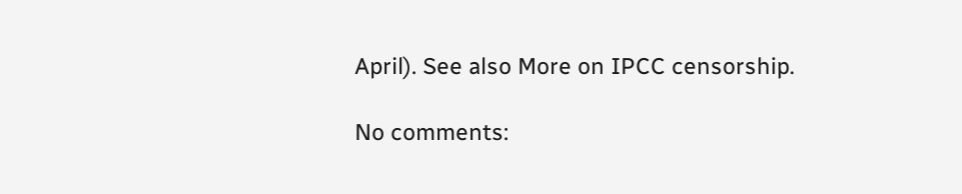April). See also More on IPCC censorship.

No comments: